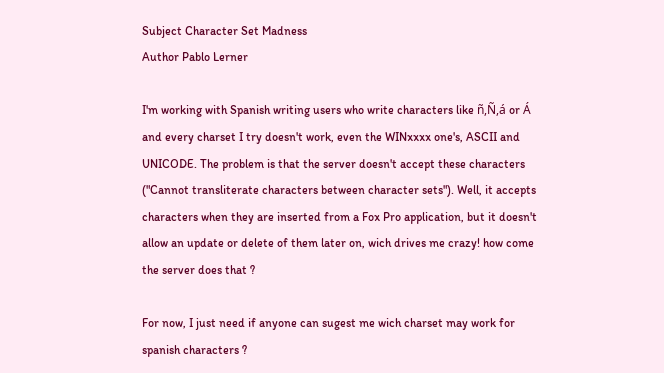Subject Character Set Madness
Author Pablo Lerner

I'm working with Spanish writing users who write characters like ñ,Ñ,á or Á
and every charset I try doesn't work, even the WINxxxx one's, ASCII and
UNICODE. The problem is that the server doesn't accept these characters
("Cannot transliterate characters between character sets"). Well, it accepts
characters when they are inserted from a Fox Pro application, but it doesn't
allow an update or delete of them later on, wich drives me crazy! how come
the server does that ?

For now, I just need if anyone can sugest me wich charset may work for
spanish characters ?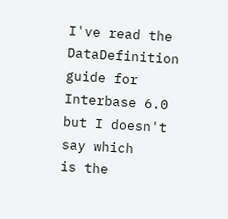I've read the DataDefinition guide for Interbase 6.0 but I doesn't say which
is the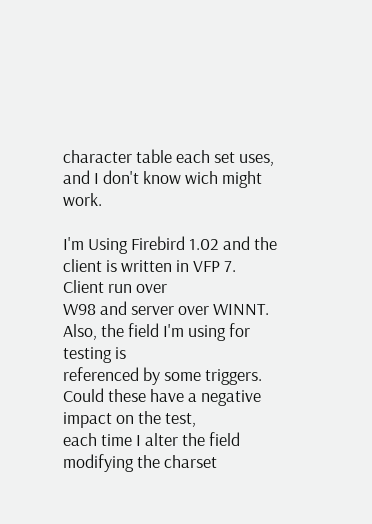character table each set uses, and I don't know wich might work.

I'm Using Firebird 1.02 and the client is written in VFP 7. Client run over
W98 and server over WINNT. Also, the field I'm using for testing is
referenced by some triggers. Could these have a negative impact on the test,
each time I alter the field modifying the charset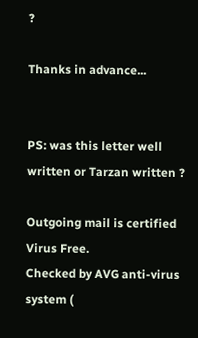?

Thanks in advance...


PS: was this letter well written or Tarzan written ?

Outgoing mail is certified Virus Free.
Checked by AVG anti-virus system (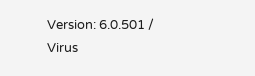Version: 6.0.501 / Virus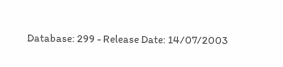Database: 299 - Release Date: 14/07/2003